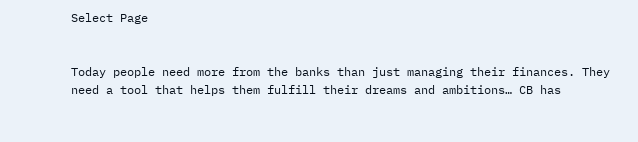Select Page


Today people need more from the banks than just managing their finances. They need a tool that helps them fulfill their dreams and ambitions… CB has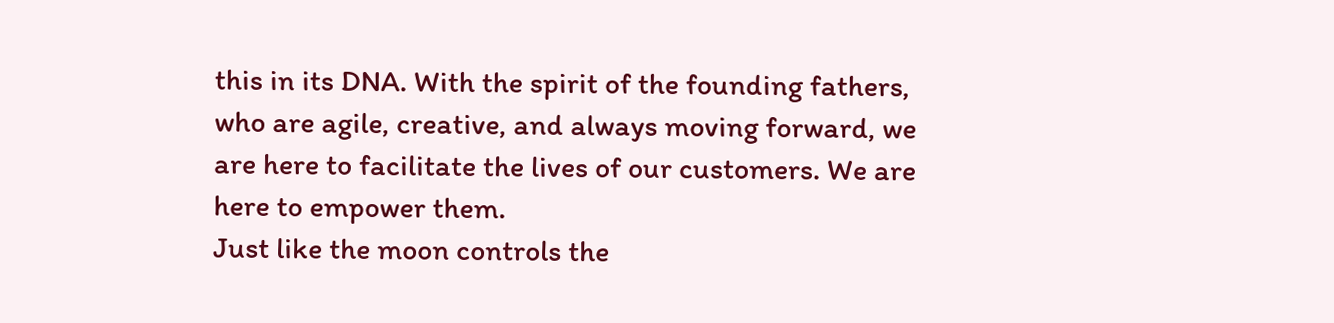this in its DNA. With the spirit of the founding fathers, who are agile, creative, and always moving forward, we are here to facilitate the lives of our customers. We are here to empower them.
Just like the moon controls the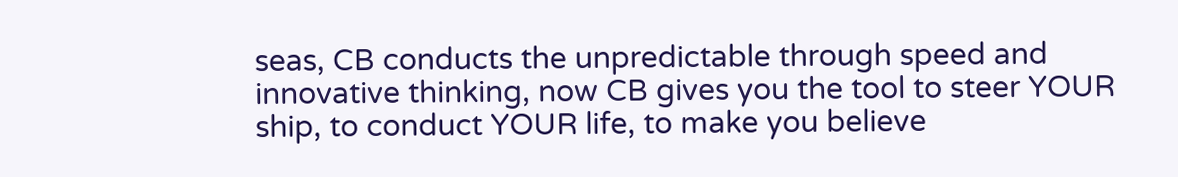seas, CB conducts the unpredictable through speed and innovative thinking, now CB gives you the tool to steer YOUR ship, to conduct YOUR life, to make you believe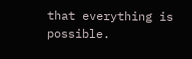that everything is possible.